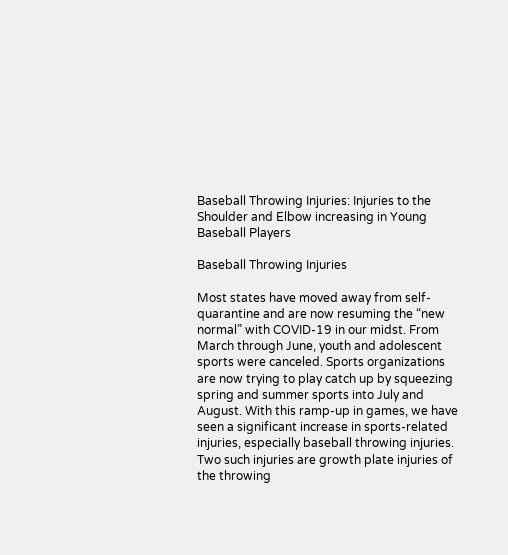Baseball Throwing Injuries: Injuries to the Shoulder and Elbow increasing in Young Baseball Players

Baseball Throwing Injuries

Most states have moved away from self-quarantine and are now resuming the “new normal” with COVID-19 in our midst. From March through June, youth and adolescent sports were canceled. Sports organizations are now trying to play catch up by squeezing spring and summer sports into July and August. With this ramp-up in games, we have seen a significant increase in sports-related injuries, especially baseball throwing injuries. Two such injuries are growth plate injuries of the throwing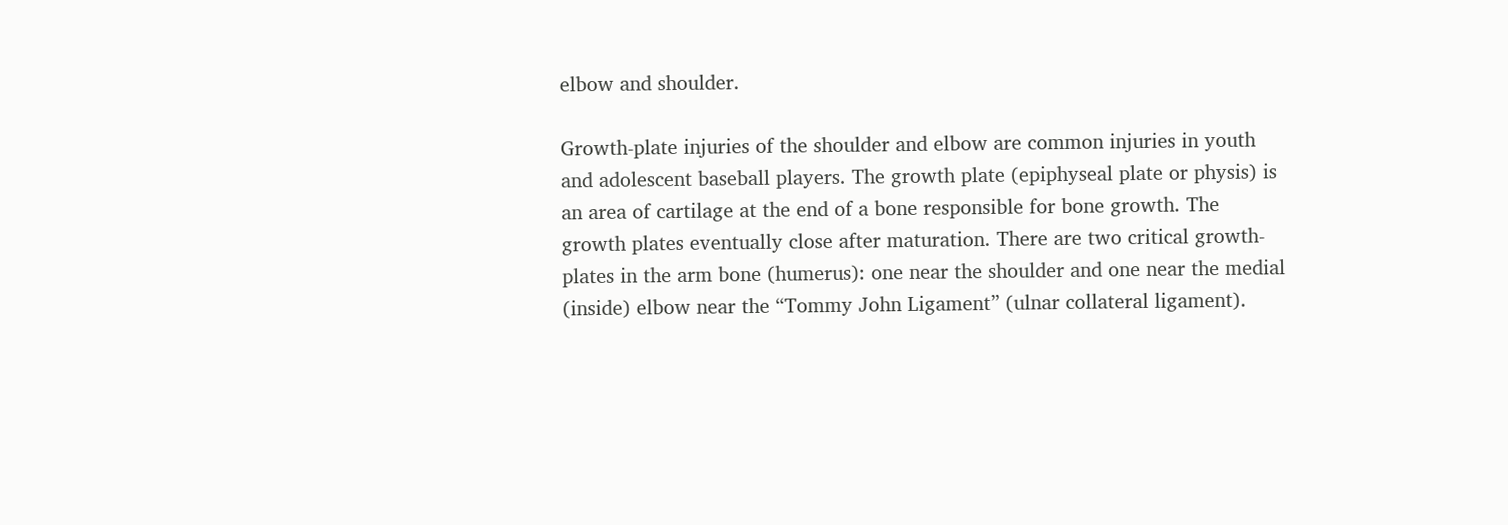elbow and shoulder.

Growth-plate injuries of the shoulder and elbow are common injuries in youth and adolescent baseball players. The growth plate (epiphyseal plate or physis) is an area of cartilage at the end of a bone responsible for bone growth. The growth plates eventually close after maturation. There are two critical growth-plates in the arm bone (humerus): one near the shoulder and one near the medial (inside) elbow near the “Tommy John Ligament” (ulnar collateral ligament).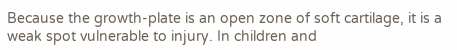Because the growth-plate is an open zone of soft cartilage, it is a weak spot vulnerable to injury. In children and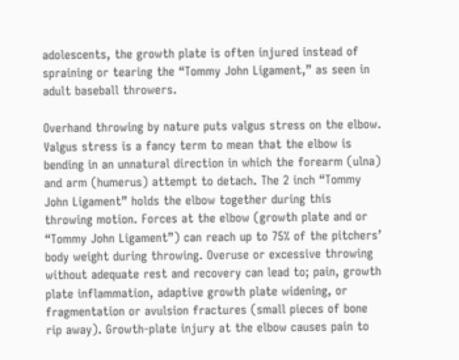adolescents, the growth plate is often injured instead of spraining or tearing the “Tommy John Ligament,” as seen in adult baseball throwers.

Overhand throwing by nature puts valgus stress on the elbow. Valgus stress is a fancy term to mean that the elbow is bending in an unnatural direction in which the forearm (ulna) and arm (humerus) attempt to detach. The 2 inch “Tommy John Ligament” holds the elbow together during this throwing motion. Forces at the elbow (growth plate and or “Tommy John Ligament”) can reach up to 75% of the pitchers’ body weight during throwing. Overuse or excessive throwing without adequate rest and recovery can lead to; pain, growth plate inflammation, adaptive growth plate widening, or fragmentation or avulsion fractures (small pieces of bone rip away). Growth-plate injury at the elbow causes pain to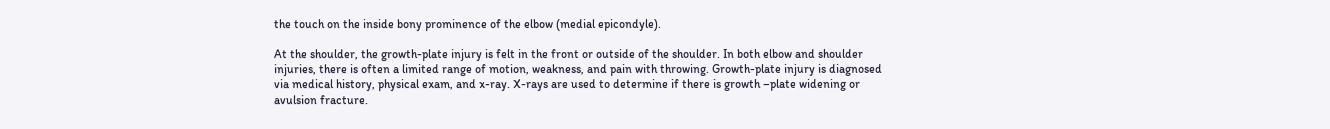the touch on the inside bony prominence of the elbow (medial epicondyle).

At the shoulder, the growth-plate injury is felt in the front or outside of the shoulder. In both elbow and shoulder injuries, there is often a limited range of motion, weakness, and pain with throwing. Growth-plate injury is diagnosed via medical history, physical exam, and x-ray. X-rays are used to determine if there is growth –plate widening or avulsion fracture.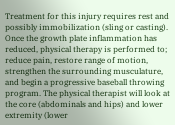Treatment for this injury requires rest and possibly immobilization (sling or casting). Once the growth plate inflammation has reduced, physical therapy is performed to; reduce pain, restore range of motion, strengthen the surrounding musculature, and begin a progressive baseball throwing program. The physical therapist will look at the core (abdominals and hips) and lower extremity (lower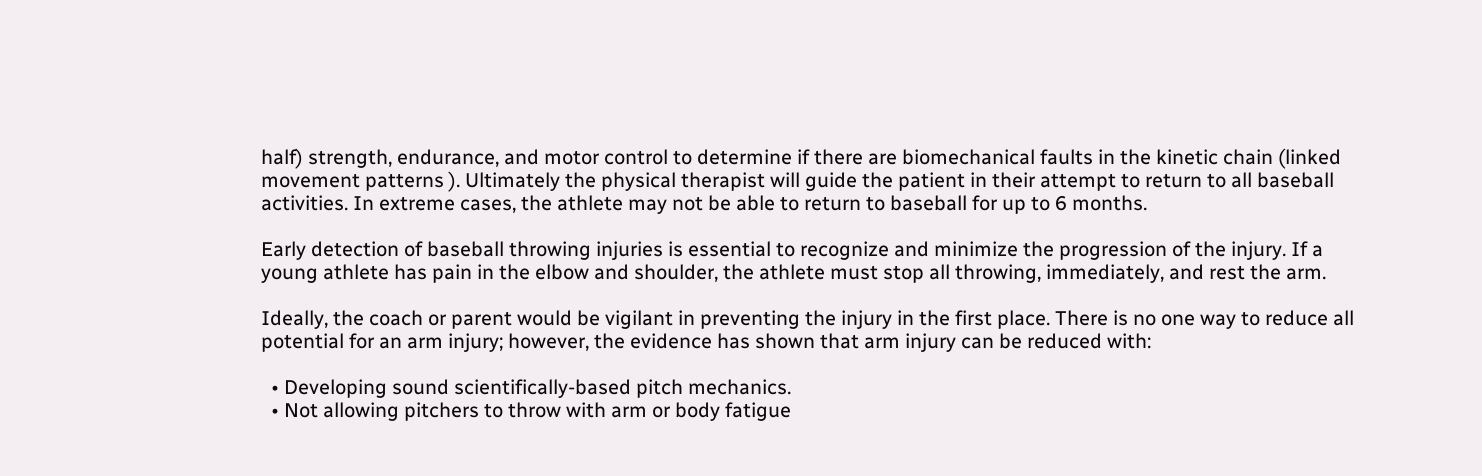half) strength, endurance, and motor control to determine if there are biomechanical faults in the kinetic chain (linked movement patterns ). Ultimately the physical therapist will guide the patient in their attempt to return to all baseball activities. In extreme cases, the athlete may not be able to return to baseball for up to 6 months.

Early detection of baseball throwing injuries is essential to recognize and minimize the progression of the injury. If a young athlete has pain in the elbow and shoulder, the athlete must stop all throwing, immediately, and rest the arm.

Ideally, the coach or parent would be vigilant in preventing the injury in the first place. There is no one way to reduce all potential for an arm injury; however, the evidence has shown that arm injury can be reduced with:

  • Developing sound scientifically-based pitch mechanics.
  • Not allowing pitchers to throw with arm or body fatigue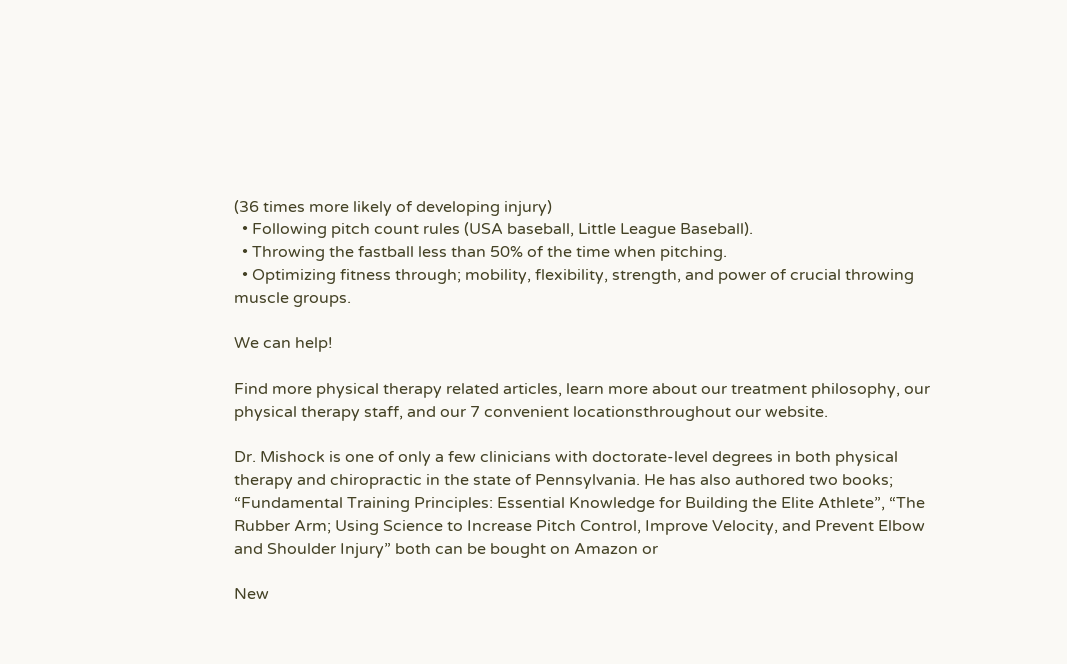(36 times more likely of developing injury)
  • Following pitch count rules (USA baseball, Little League Baseball).
  • Throwing the fastball less than 50% of the time when pitching.
  • Optimizing fitness through; mobility, flexibility, strength, and power of crucial throwing muscle groups.

We can help!

Find more physical therapy related articles, learn more about our treatment philosophy, our physical therapy staff, and our 7 convenient locationsthroughout our website.

Dr. Mishock is one of only a few clinicians with doctorate-level degrees in both physical therapy and chiropractic in the state of Pennsylvania. He has also authored two books; “Fundamental Training Principles: Essential Knowledge for Building the Elite Athlete”, “The Rubber Arm; Using Science to Increase Pitch Control, Improve Velocity, and Prevent Elbow and Shoulder Injury” both can be bought on Amazon or

New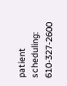patient scheduling: 610-327-2600